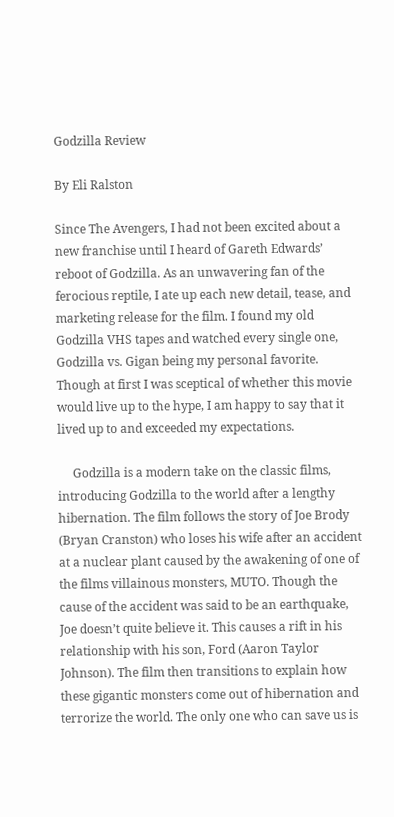Godzilla Review

By Eli Ralston

Since The Avengers, I had not been excited about a new franchise until I heard of Gareth Edwards’ reboot of Godzilla. As an unwavering fan of the ferocious reptile, I ate up each new detail, tease, and marketing release for the film. I found my old Godzilla VHS tapes and watched every single one, Godzilla vs. Gigan being my personal favorite. Though at first I was sceptical of whether this movie would live up to the hype, I am happy to say that it lived up to and exceeded my expectations.

     Godzilla is a modern take on the classic films, introducing Godzilla to the world after a lengthy hibernation. The film follows the story of Joe Brody (Bryan Cranston) who loses his wife after an accident at a nuclear plant caused by the awakening of one of the films villainous monsters, MUTO. Though the cause of the accident was said to be an earthquake, Joe doesn’t quite believe it. This causes a rift in his relationship with his son, Ford (Aaron Taylor Johnson). The film then transitions to explain how these gigantic monsters come out of hibernation and terrorize the world. The only one who can save us is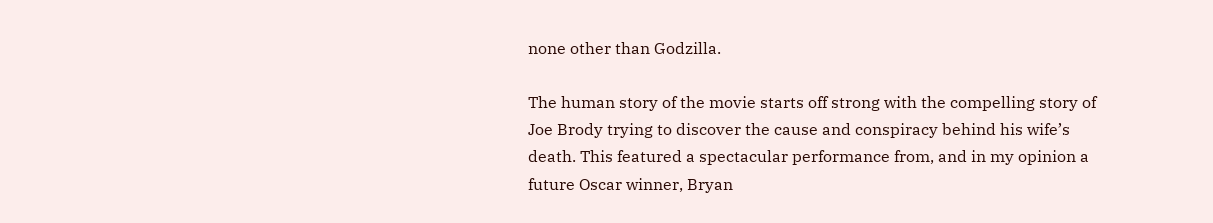none other than Godzilla.

The human story of the movie starts off strong with the compelling story of Joe Brody trying to discover the cause and conspiracy behind his wife’s death. This featured a spectacular performance from, and in my opinion a future Oscar winner, Bryan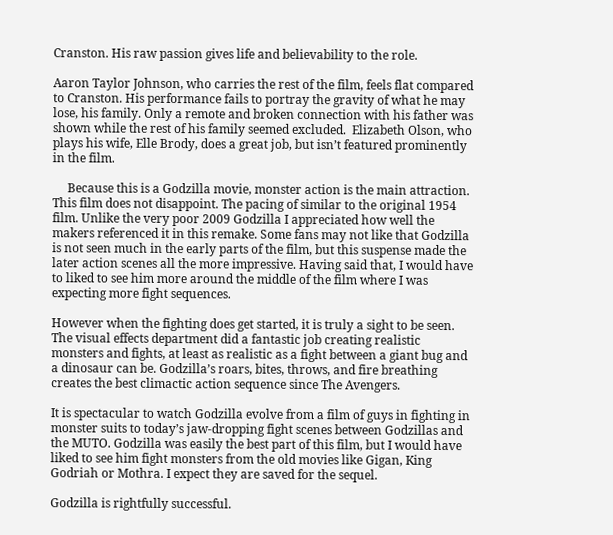Cranston. His raw passion gives life and believability to the role.

Aaron Taylor Johnson, who carries the rest of the film, feels flat compared to Cranston. His performance fails to portray the gravity of what he may lose, his family. Only a remote and broken connection with his father was shown while the rest of his family seemed excluded.  Elizabeth Olson, who plays his wife, Elle Brody, does a great job, but isn’t featured prominently in the film.

     Because this is a Godzilla movie, monster action is the main attraction. This film does not disappoint. The pacing of similar to the original 1954 film. Unlike the very poor 2009 Godzilla I appreciated how well the makers referenced it in this remake. Some fans may not like that Godzilla is not seen much in the early parts of the film, but this suspense made the later action scenes all the more impressive. Having said that, I would have to liked to see him more around the middle of the film where I was expecting more fight sequences.

However when the fighting does get started, it is truly a sight to be seen. The visual effects department did a fantastic job creating realistic monsters and fights, at least as realistic as a fight between a giant bug and a dinosaur can be. Godzilla’s roars, bites, throws, and fire breathing creates the best climactic action sequence since The Avengers.

It is spectacular to watch Godzilla evolve from a film of guys in fighting in monster suits to today’s jaw-dropping fight scenes between Godzillas and the MUTO. Godzilla was easily the best part of this film, but I would have liked to see him fight monsters from the old movies like Gigan, King Godriah or Mothra. I expect they are saved for the sequel.

Godzilla is rightfully successful.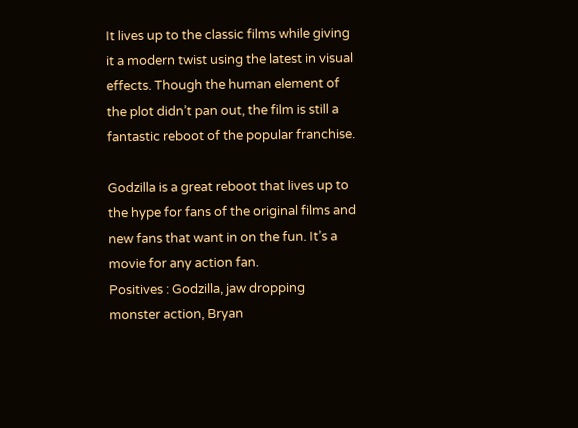It lives up to the classic films while giving it a modern twist using the latest in visual effects. Though the human element of the plot didn’t pan out, the film is still a fantastic reboot of the popular franchise.

Godzilla is a great reboot that lives up to the hype for fans of the original films and new fans that want in on the fun. It’s a movie for any action fan.
Positives : Godzilla, jaw dropping monster action, Bryan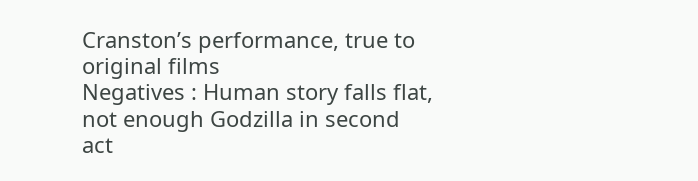Cranston’s performance, true to original films
Negatives : Human story falls flat, not enough Godzilla in second act